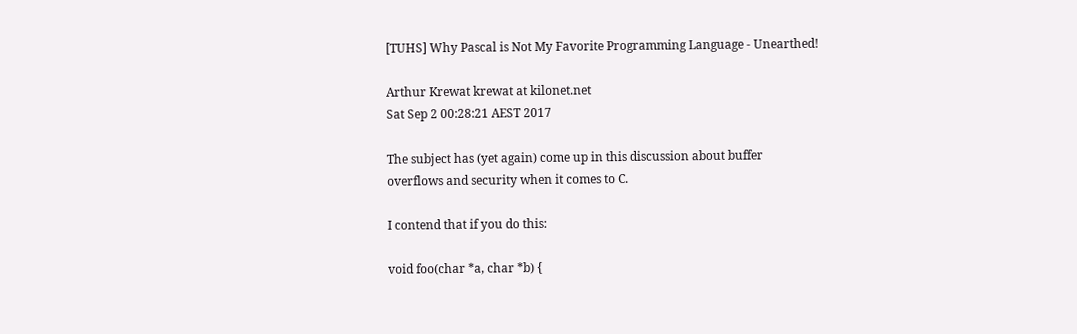[TUHS] Why Pascal is Not My Favorite Programming Language - Unearthed!

Arthur Krewat krewat at kilonet.net
Sat Sep 2 00:28:21 AEST 2017

The subject has (yet again) come up in this discussion about buffer
overflows and security when it comes to C.

I contend that if you do this:

void foo(char *a, char *b) {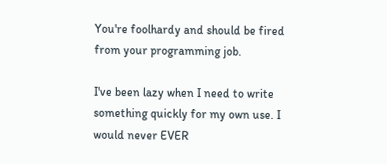You're foolhardy and should be fired from your programming job.

I've been lazy when I need to write something quickly for my own use. I
would never EVER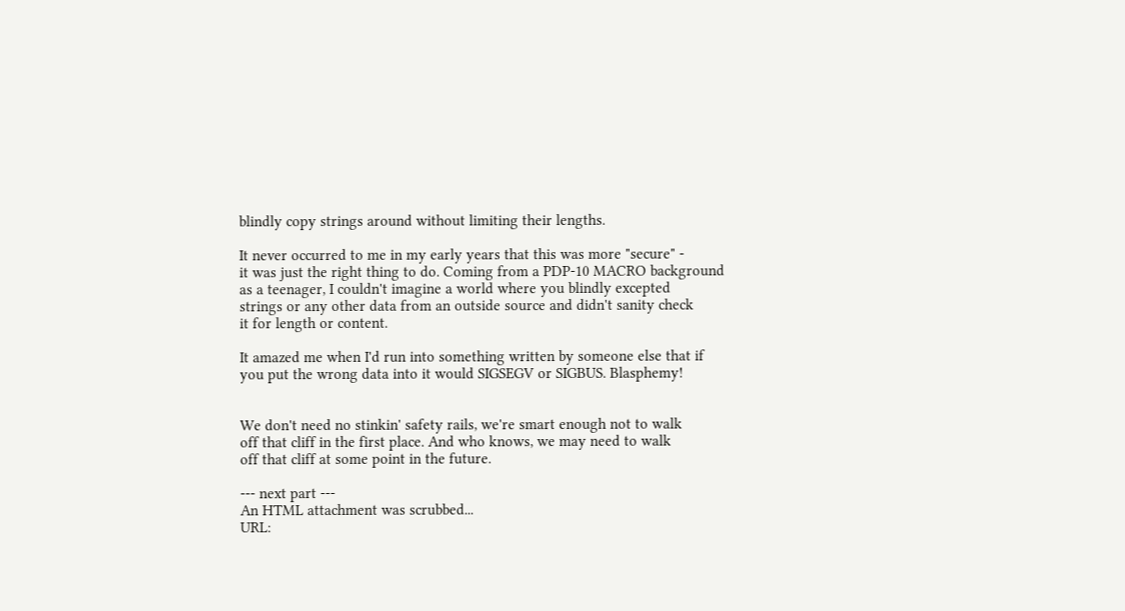blindly copy strings around without limiting their lengths.

It never occurred to me in my early years that this was more "secure" -
it was just the right thing to do. Coming from a PDP-10 MACRO background
as a teenager, I couldn't imagine a world where you blindly excepted
strings or any other data from an outside source and didn't sanity check
it for length or content.

It amazed me when I'd run into something written by someone else that if
you put the wrong data into it would SIGSEGV or SIGBUS. Blasphemy!


We don't need no stinkin' safety rails, we're smart enough not to walk
off that cliff in the first place. And who knows, we may need to walk
off that cliff at some point in the future.

--- next part ---
An HTML attachment was scrubbed...
URL: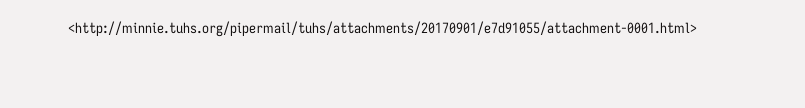<http://minnie.tuhs.org/pipermail/tuhs/attachments/20170901/e7d91055/attachment-0001.html>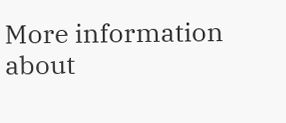More information about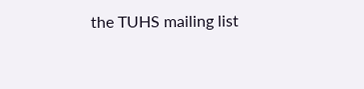the TUHS mailing list